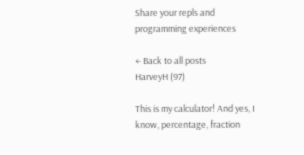Share your repls and programming experiences

← Back to all posts
HarveyH (97)

This is my calculator! And yes, I know, percentage, fraction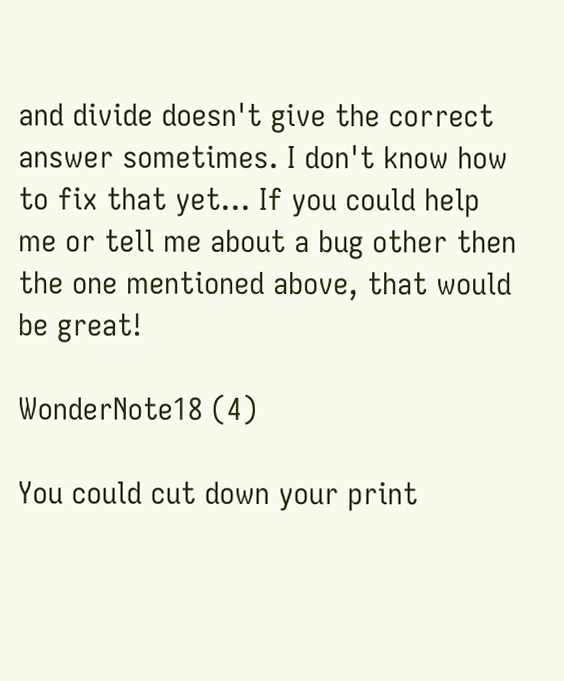and divide doesn't give the correct answer sometimes. I don't know how to fix that yet... If you could help me or tell me about a bug other then the one mentioned above, that would be great!

WonderNote18 (4)

You could cut down your print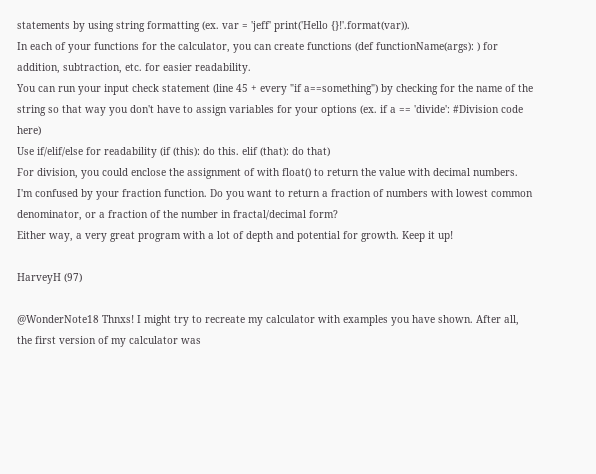statements by using string formatting (ex. var = 'jeff' print('Hello {}!'.format(var)).
In each of your functions for the calculator, you can create functions (def functionName(args): ) for addition, subtraction, etc. for easier readability.
You can run your input check statement (line 45 + every "if a==something") by checking for the name of the string so that way you don't have to assign variables for your options (ex. if a == 'divide': #Division code here)
Use if/elif/else for readability (if (this): do this. elif (that): do that)
For division, you could enclose the assignment of with float() to return the value with decimal numbers.
I'm confused by your fraction function. Do you want to return a fraction of numbers with lowest common denominator, or a fraction of the number in fractal/decimal form?
Either way, a very great program with a lot of depth and potential for growth. Keep it up!

HarveyH (97)

@WonderNote18 Thnxs! I might try to recreate my calculator with examples you have shown. After all, the first version of my calculator was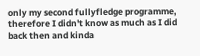only my second fullyfledge programme, therefore I didn't know as much as I did back then and kinda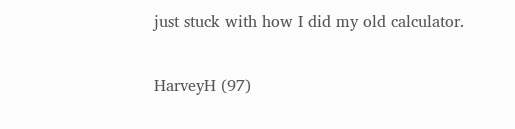just stuck with how I did my old calculator.

HarveyH (97)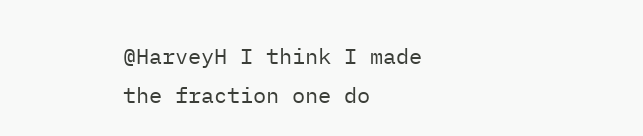@HarveyH I think I made the fraction one do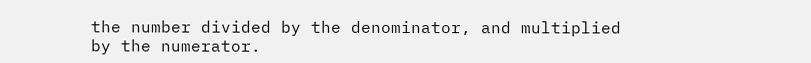the number divided by the denominator, and multiplied by the numerator.